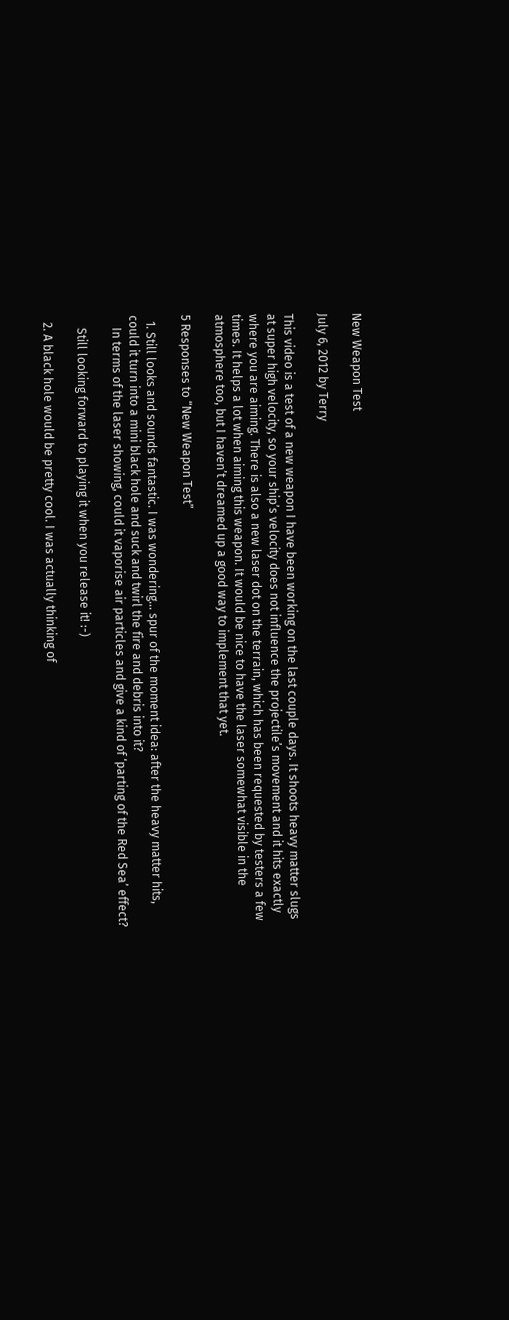New Weapon Test

July 6, 2012 by Terry

This video is a test of a new weapon I have been working on the last couple days. It shoots heavy matter slugs at super high velocity, so your ship’s velocity does not influence the projectile’s movement and it hits exactly where you are aiming. There is also a new laser dot on the terrain, which has been requested by testers a few times. It helps a lot when aiming this weapon. It would be nice to have the laser somewhat visible in the atmosphere too, but I haven’t dreamed up a good way to implement that yet.

5 Responses to “New Weapon Test”

  1. Still looks and sounds fantastic. I was wondering… spur of the moment idea: after the heavy matter hits, could it turn into a mini black hole and suck and twirl the fire and debris into it?
    In terms of the laser showing, could it vaporise air particles and give a kind of ‘parting of the Red Sea’ effect?

    Still looking forward to playing it when you release it! :-)

  2. A black hole would be pretty cool. I was actually thinking of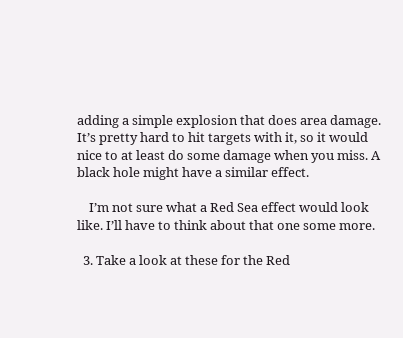adding a simple explosion that does area damage. It’s pretty hard to hit targets with it, so it would nice to at least do some damage when you miss. A black hole might have a similar effect.

    I’m not sure what a Red Sea effect would look like. I’ll have to think about that one some more.

  3. Take a look at these for the Red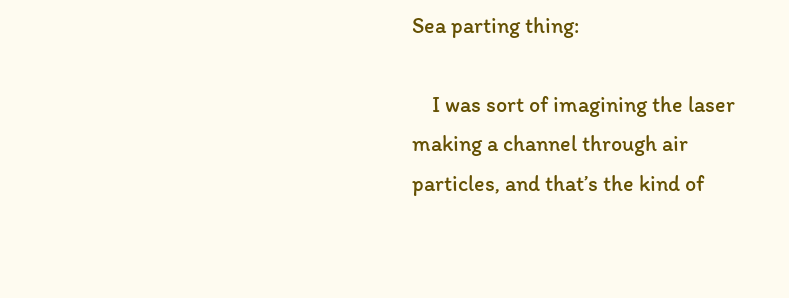Sea parting thing:

    I was sort of imagining the laser making a channel through air particles, and that’s the kind of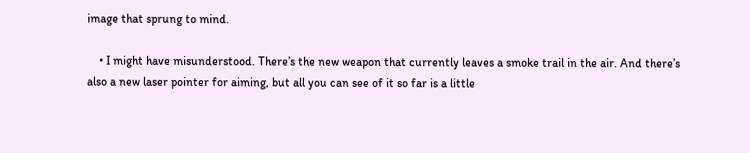image that sprung to mind.

    • I might have misunderstood. There’s the new weapon that currently leaves a smoke trail in the air. And there’s also a new laser pointer for aiming, but all you can see of it so far is a little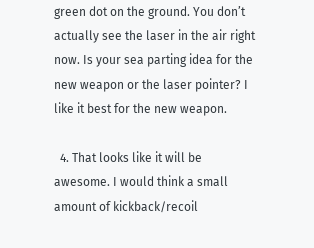green dot on the ground. You don’t actually see the laser in the air right now. Is your sea parting idea for the new weapon or the laser pointer? I like it best for the new weapon.

  4. That looks like it will be awesome. I would think a small amount of kickback/recoil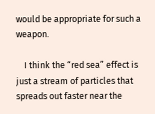would be appropriate for such a weapon.

    I think the “red sea” effect is just a stream of particles that spreads out faster near the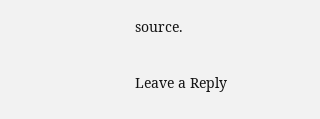source.

Leave a Reply